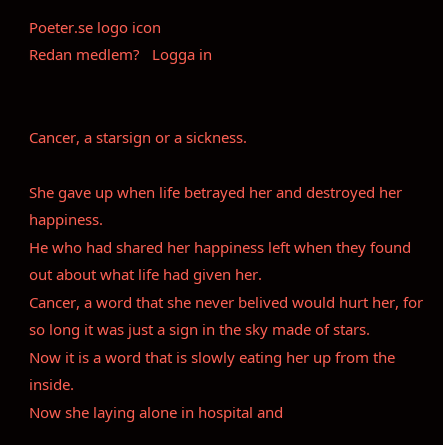Poeter.se logo icon
Redan medlem?   Logga in


Cancer, a starsign or a sickness.

She gave up when life betrayed her and destroyed her happiness.
He who had shared her happiness left when they found out about what life had given her.
Cancer, a word that she never belived would hurt her, for so long it was just a sign in the sky made of stars.
Now it is a word that is slowly eating her up from the inside.
Now she laying alone in hospital and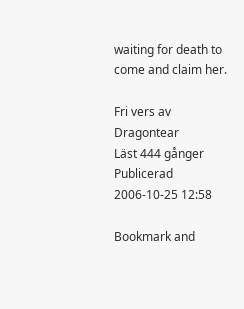waiting for death to come and claim her.

Fri vers av Dragontear
Läst 444 gånger
Publicerad 2006-10-25 12:58

Bookmark and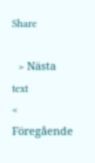Share

  > Nästa text
< Föregående